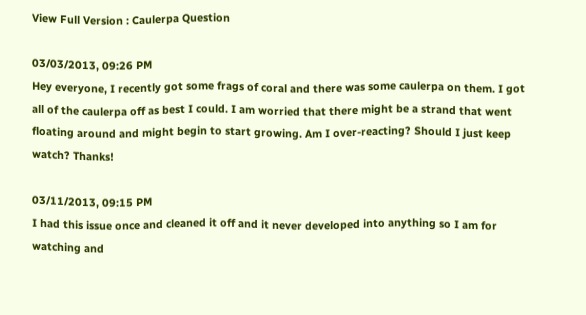View Full Version : Caulerpa Question

03/03/2013, 09:26 PM
Hey everyone, I recently got some frags of coral and there was some caulerpa on them. I got all of the caulerpa off as best I could. I am worried that there might be a strand that went floating around and might begin to start growing. Am I over-reacting? Should I just keep watch? Thanks!

03/11/2013, 09:15 PM
I had this issue once and cleaned it off and it never developed into anything so I am for watching and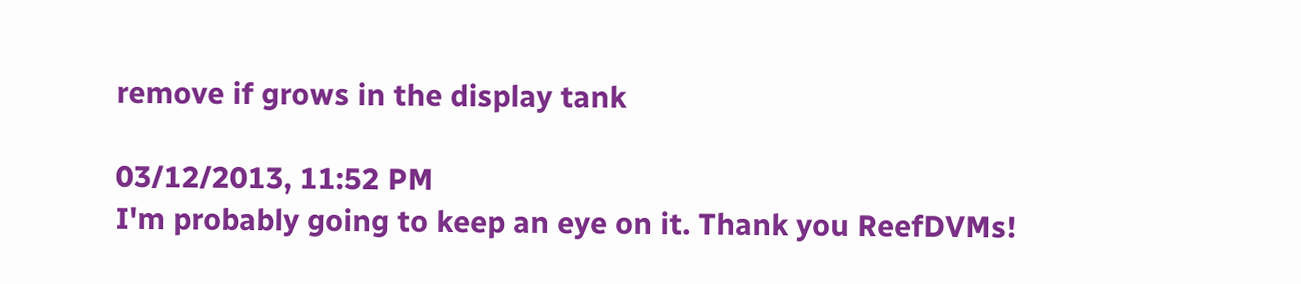remove if grows in the display tank

03/12/2013, 11:52 PM
I'm probably going to keep an eye on it. Thank you ReefDVMs!